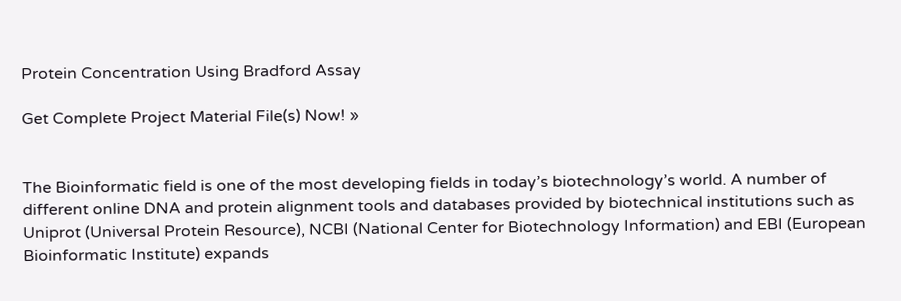Protein Concentration Using Bradford Assay

Get Complete Project Material File(s) Now! »


The Bioinformatic field is one of the most developing fields in today’s biotechnology’s world. A number of different online DNA and protein alignment tools and databases provided by biotechnical institutions such as Uniprot (Universal Protein Resource), NCBI (National Center for Biotechnology Information) and EBI (European Bioinformatic Institute) expands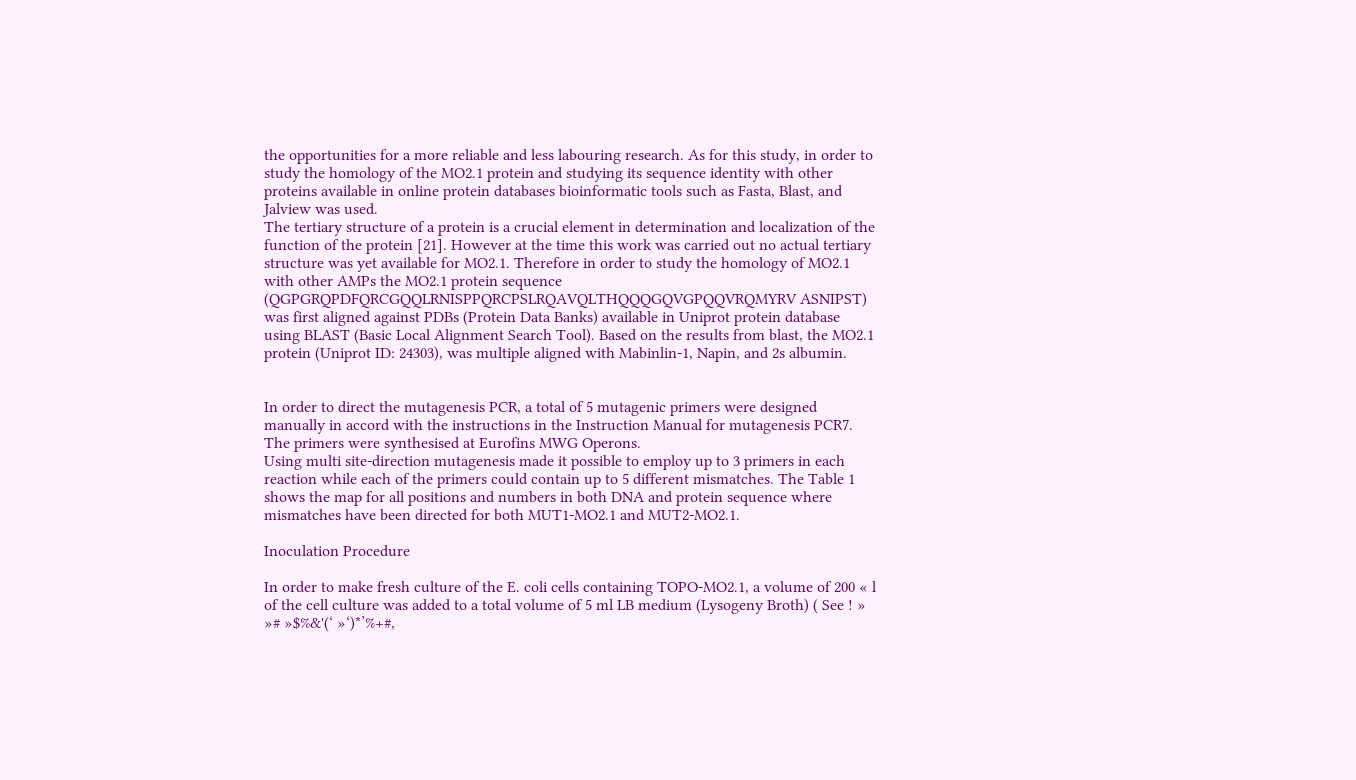the opportunities for a more reliable and less labouring research. As for this study, in order to study the homology of the MO2.1 protein and studying its sequence identity with other proteins available in online protein databases bioinformatic tools such as Fasta, Blast, and Jalview was used.
The tertiary structure of a protein is a crucial element in determination and localization of the function of the protein [21]. However at the time this work was carried out no actual tertiary structure was yet available for MO2.1. Therefore in order to study the homology of MO2.1 with other AMPs the MO2.1 protein sequence (QGPGRQPDFQRCGQQLRNISPPQRCPSLRQAVQLTHQQQGQVGPQQVRQMYRV ASNIPST) was first aligned against PDBs (Protein Data Banks) available in Uniprot protein database using BLAST (Basic Local Alignment Search Tool). Based on the results from blast, the MO2.1 protein (Uniprot ID: 24303), was multiple aligned with Mabinlin-1, Napin, and 2s albumin.


In order to direct the mutagenesis PCR, a total of 5 mutagenic primers were designed manually in accord with the instructions in the Instruction Manual for mutagenesis PCR7. The primers were synthesised at Eurofins MWG Operons.
Using multi site-direction mutagenesis made it possible to employ up to 3 primers in each reaction while each of the primers could contain up to 5 different mismatches. The Table 1 shows the map for all positions and numbers in both DNA and protein sequence where mismatches have been directed for both MUT1-MO2.1 and MUT2-MO2.1.

Inoculation Procedure

In order to make fresh culture of the E. coli cells containing TOPO-MO2.1, a volume of 200 « l of the cell culture was added to a total volume of 5 ml LB medium (Lysogeny Broth) ( See ! » »# »$%&'(‘ »‘)*’%+#,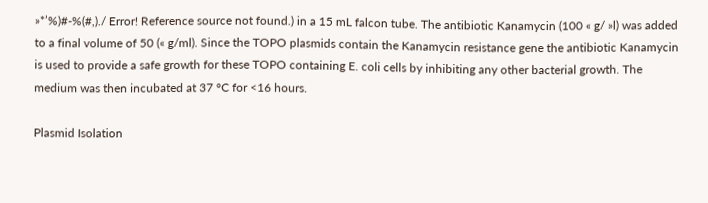»*’%)#-%(#,)./ Error! Reference source not found.) in a 15 mL falcon tube. The antibiotic Kanamycin (100 « g/ »l) was added to a final volume of 50 (« g/ml). Since the TOPO plasmids contain the Kanamycin resistance gene the antibiotic Kanamycin is used to provide a safe growth for these TOPO containing E. coli cells by inhibiting any other bacterial growth. The medium was then incubated at 37 °C for <16 hours.

Plasmid Isolation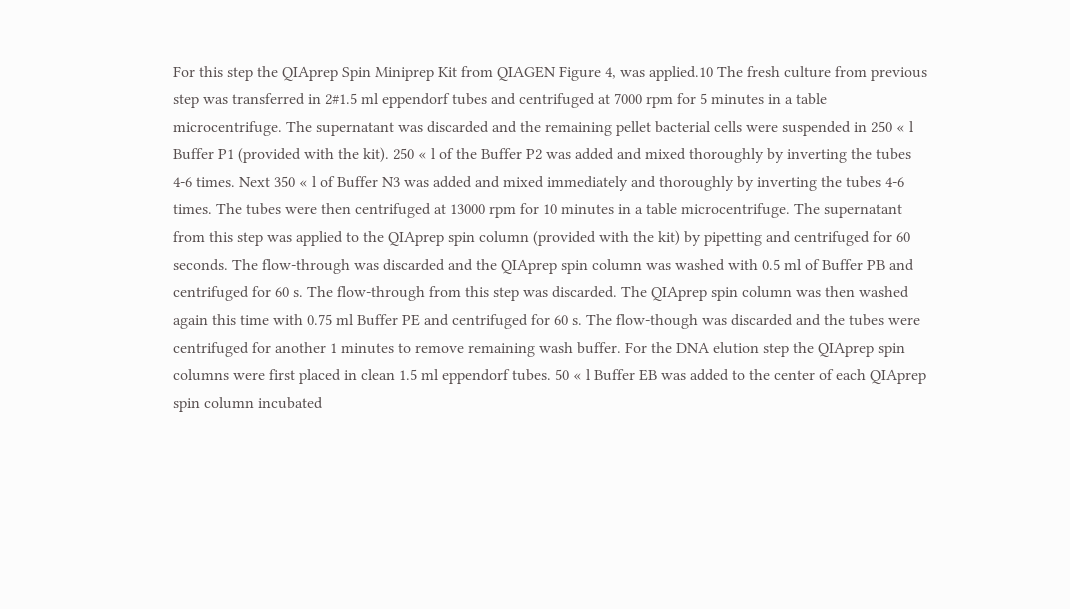For this step the QIAprep Spin Miniprep Kit from QIAGEN Figure 4, was applied.10 The fresh culture from previous step was transferred in 2#1.5 ml eppendorf tubes and centrifuged at 7000 rpm for 5 minutes in a table microcentrifuge. The supernatant was discarded and the remaining pellet bacterial cells were suspended in 250 « l Buffer P1 (provided with the kit). 250 « l of the Buffer P2 was added and mixed thoroughly by inverting the tubes 4-6 times. Next 350 « l of Buffer N3 was added and mixed immediately and thoroughly by inverting the tubes 4-6 times. The tubes were then centrifuged at 13000 rpm for 10 minutes in a table microcentrifuge. The supernatant from this step was applied to the QIAprep spin column (provided with the kit) by pipetting and centrifuged for 60 seconds. The flow-through was discarded and the QIAprep spin column was washed with 0.5 ml of Buffer PB and centrifuged for 60 s. The flow-through from this step was discarded. The QIAprep spin column was then washed again this time with 0.75 ml Buffer PE and centrifuged for 60 s. The flow-though was discarded and the tubes were centrifuged for another 1 minutes to remove remaining wash buffer. For the DNA elution step the QIAprep spin columns were first placed in clean 1.5 ml eppendorf tubes. 50 « l Buffer EB was added to the center of each QIAprep spin column incubated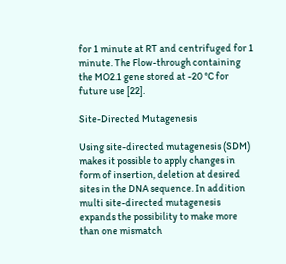for 1 minute at RT and centrifuged for 1 minute. The Flow-through containing the MO2.1 gene stored at -20 °C for future use [22].

Site-Directed Mutagenesis

Using site-directed mutagenesis (SDM) makes it possible to apply changes in form of insertion, deletion at desired sites in the DNA sequence. In addition multi site-directed mutagenesis expands the possibility to make more than one mismatch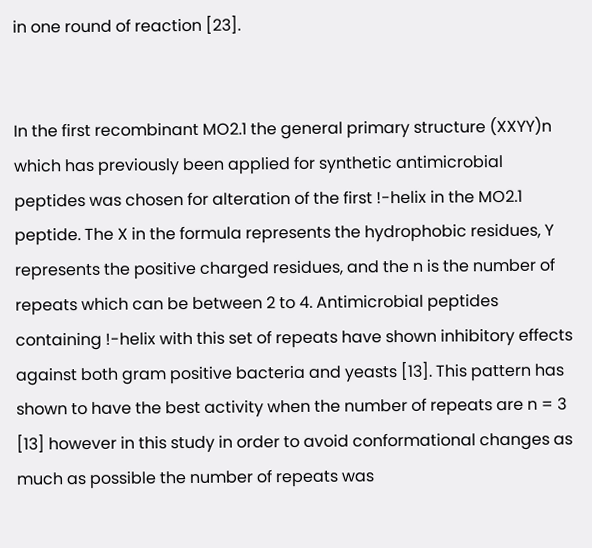in one round of reaction [23].


In the first recombinant MO2.1 the general primary structure (XXYY)n which has previously been applied for synthetic antimicrobial peptides was chosen for alteration of the first !-helix in the MO2.1 peptide. The X in the formula represents the hydrophobic residues, Y represents the positive charged residues, and the n is the number of repeats which can be between 2 to 4. Antimicrobial peptides containing !-helix with this set of repeats have shown inhibitory effects against both gram positive bacteria and yeasts [13]. This pattern has shown to have the best activity when the number of repeats are n = 3 [13] however in this study in order to avoid conformational changes as much as possible the number of repeats was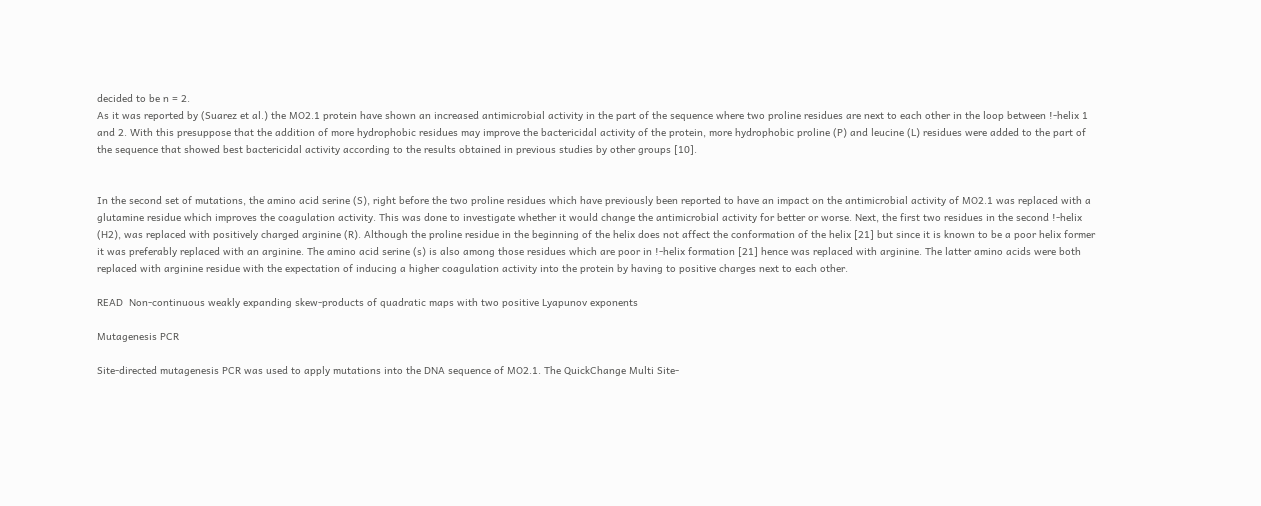decided to be n = 2.
As it was reported by (Suarez et al.) the MO2.1 protein have shown an increased antimicrobial activity in the part of the sequence where two proline residues are next to each other in the loop between !-helix 1 and 2. With this presuppose that the addition of more hydrophobic residues may improve the bactericidal activity of the protein, more hydrophobic proline (P) and leucine (L) residues were added to the part of the sequence that showed best bactericidal activity according to the results obtained in previous studies by other groups [10].


In the second set of mutations, the amino acid serine (S), right before the two proline residues which have previously been reported to have an impact on the antimicrobial activity of MO2.1 was replaced with a glutamine residue which improves the coagulation activity. This was done to investigate whether it would change the antimicrobial activity for better or worse. Next, the first two residues in the second !-helix (H2), was replaced with positively charged arginine (R). Although the proline residue in the beginning of the helix does not affect the conformation of the helix [21] but since it is known to be a poor helix former it was preferably replaced with an arginine. The amino acid serine (s) is also among those residues which are poor in !-helix formation [21] hence was replaced with arginine. The latter amino acids were both replaced with arginine residue with the expectation of inducing a higher coagulation activity into the protein by having to positive charges next to each other.

READ  Non-continuous weakly expanding skew-products of quadratic maps with two positive Lyapunov exponents

Mutagenesis PCR

Site-directed mutagenesis PCR was used to apply mutations into the DNA sequence of MO2.1. The QuickChange Multi Site-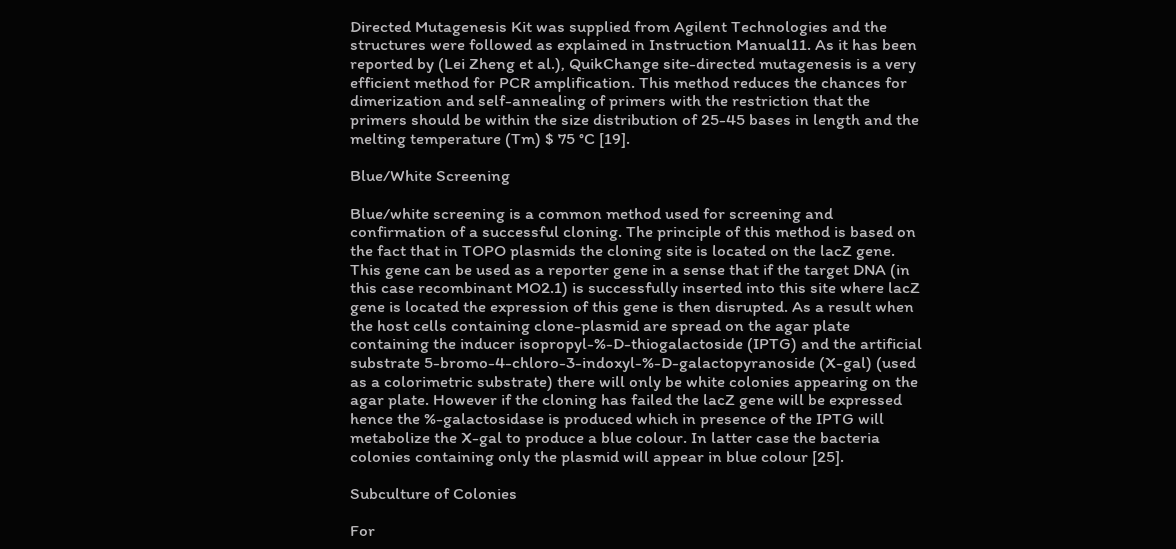Directed Mutagenesis Kit was supplied from Agilent Technologies and the structures were followed as explained in Instruction Manual11. As it has been reported by (Lei Zheng et al.), QuikChange site-directed mutagenesis is a very efficient method for PCR amplification. This method reduces the chances for dimerization and self-annealing of primers with the restriction that the primers should be within the size distribution of 25-45 bases in length and the melting temperature (Tm) $ 75 °C [19].

Blue/White Screening

Blue/white screening is a common method used for screening and confirmation of a successful cloning. The principle of this method is based on the fact that in TOPO plasmids the cloning site is located on the lacZ gene. This gene can be used as a reporter gene in a sense that if the target DNA (in this case recombinant MO2.1) is successfully inserted into this site where lacZ gene is located the expression of this gene is then disrupted. As a result when the host cells containing clone-plasmid are spread on the agar plate containing the inducer isopropyl-%-D-thiogalactoside (IPTG) and the artificial substrate 5-bromo-4-chloro-3-indoxyl-%-D-galactopyranoside (X-gal) (used as a colorimetric substrate) there will only be white colonies appearing on the agar plate. However if the cloning has failed the lacZ gene will be expressed hence the %-galactosidase is produced which in presence of the IPTG will metabolize the X-gal to produce a blue colour. In latter case the bacteria colonies containing only the plasmid will appear in blue colour [25].

Subculture of Colonies

For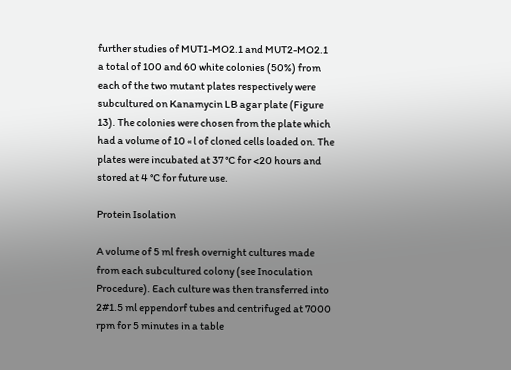further studies of MUT1-MO2.1 and MUT2-MO2.1 a total of 100 and 60 white colonies (50%) from each of the two mutant plates respectively were subcultured on Kanamycin LB agar plate (Figure 13). The colonies were chosen from the plate which had a volume of 10 « l of cloned cells loaded on. The plates were incubated at 37 °C for <20 hours and stored at 4 °C for future use.

Protein Isolation

A volume of 5 ml fresh overnight cultures made from each subcultured colony (see Inoculation Procedure). Each culture was then transferred into 2#1.5 ml eppendorf tubes and centrifuged at 7000 rpm for 5 minutes in a table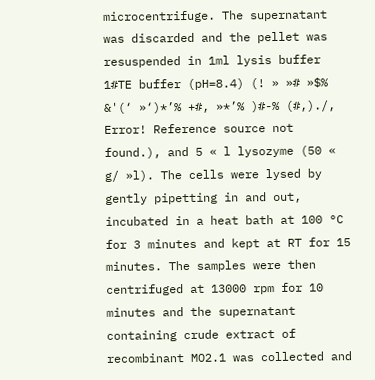microcentrifuge. The supernatant was discarded and the pellet was resuspended in 1ml lysis buffer 1#TE buffer (pH=8.4) (! » »# »$% &'(‘ »‘)*’% +#, »*’% )#-% (#,)./, Error! Reference source not found.), and 5 « l lysozyme (50 « g/ »l). The cells were lysed by gently pipetting in and out, incubated in a heat bath at 100 °C for 3 minutes and kept at RT for 15 minutes. The samples were then centrifuged at 13000 rpm for 10 minutes and the supernatant containing crude extract of recombinant MO2.1 was collected and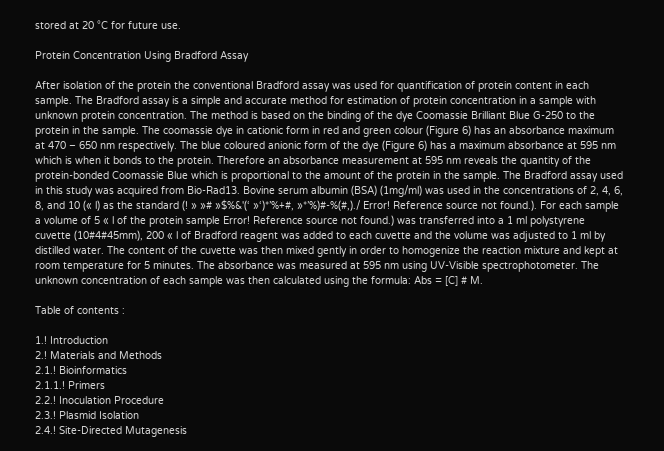stored at 20 °C for future use.

Protein Concentration Using Bradford Assay

After isolation of the protein the conventional Bradford assay was used for quantification of protein content in each sample. The Bradford assay is a simple and accurate method for estimation of protein concentration in a sample with unknown protein concentration. The method is based on the binding of the dye Coomassie Brilliant Blue G-250 to the protein in the sample. The coomassie dye in cationic form in red and green colour (Figure 6) has an absorbance maximum at 470 – 650 nm respectively. The blue coloured anionic form of the dye (Figure 6) has a maximum absorbance at 595 nm which is when it bonds to the protein. Therefore an absorbance measurement at 595 nm reveals the quantity of the protein-bonded Coomassie Blue which is proportional to the amount of the protein in the sample. The Bradford assay used in this study was acquired from Bio-Rad13. Bovine serum albumin (BSA) (1mg/ml) was used in the concentrations of 2, 4, 6, 8, and 10 (« l) as the standard (! » »# »$%&'(‘ »‘)*’%+#, »*’%)#-%(#,)./ Error! Reference source not found.). For each sample a volume of 5 « l of the protein sample Error! Reference source not found.) was transferred into a 1 ml polystyrene cuvette (10#4#45mm), 200 « l of Bradford reagent was added to each cuvette and the volume was adjusted to 1 ml by distilled water. The content of the cuvette was then mixed gently in order to homogenize the reaction mixture and kept at room temperature for 5 minutes. The absorbance was measured at 595 nm using UV-Visible spectrophotometer. The unknown concentration of each sample was then calculated using the formula: Abs = [C] # M.

Table of contents :

1.! Introduction
2.! Materials and Methods
2.1.! Bioinformatics
2.1.1.! Primers
2.2.! Inoculation Procedure
2.3.! Plasmid Isolation
2.4.! Site-Directed Mutagenesis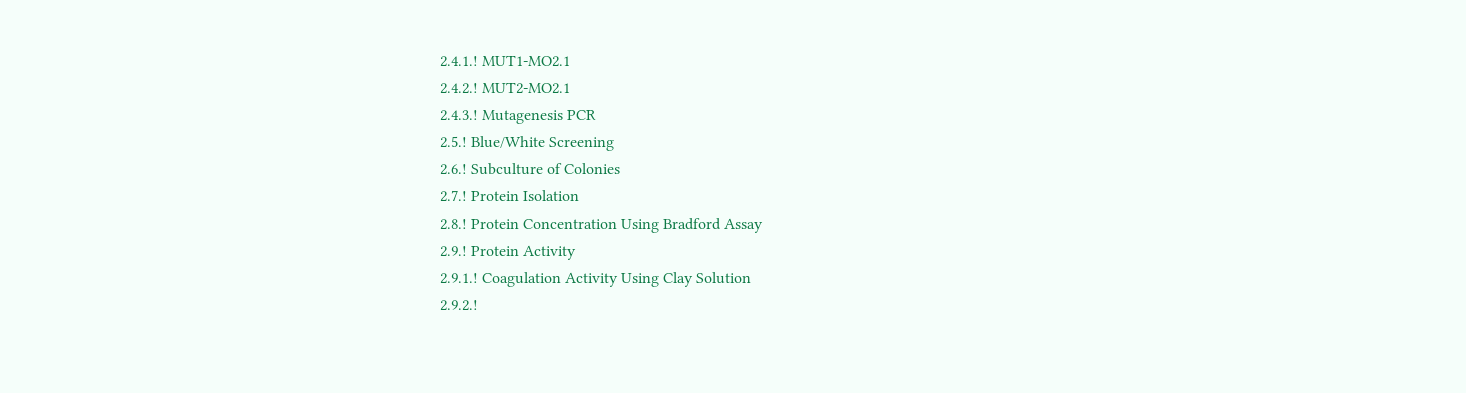2.4.1.! MUT1-MO2.1
2.4.2.! MUT2-MO2.1
2.4.3.! Mutagenesis PCR
2.5.! Blue/White Screening
2.6.! Subculture of Colonies
2.7.! Protein Isolation
2.8.! Protein Concentration Using Bradford Assay
2.9.! Protein Activity
2.9.1.! Coagulation Activity Using Clay Solution
2.9.2.!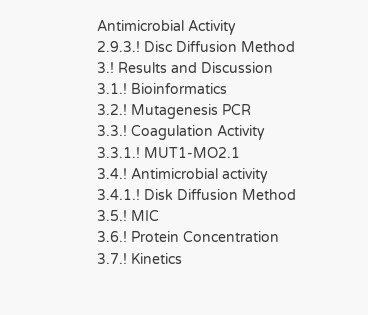Antimicrobial Activity
2.9.3.! Disc Diffusion Method
3.! Results and Discussion
3.1.! Bioinformatics
3.2.! Mutagenesis PCR
3.3.! Coagulation Activity
3.3.1.! MUT1-MO2.1
3.4.! Antimicrobial activity
3.4.1.! Disk Diffusion Method
3.5.! MIC
3.6.! Protein Concentration
3.7.! Kinetics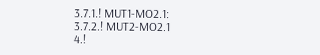3.7.1.! MUT1-MO2.1:
3.7.2.! MUT2-MO2.1
4.!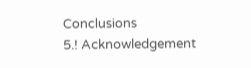Conclusions
5.! Acknowledgement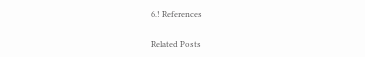6.! References


Related Posts